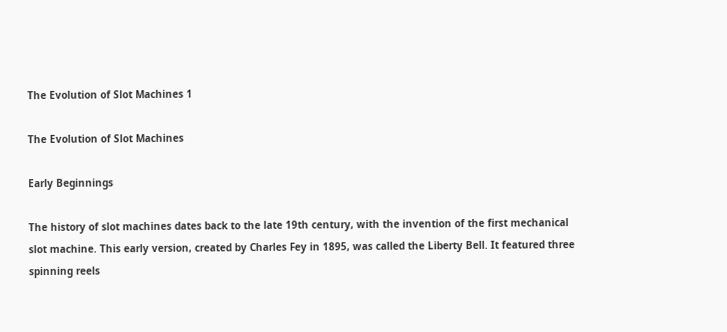The Evolution of Slot Machines 1

The Evolution of Slot Machines

Early Beginnings

The history of slot machines dates back to the late 19th century, with the invention of the first mechanical slot machine. This early version, created by Charles Fey in 1895, was called the Liberty Bell. It featured three spinning reels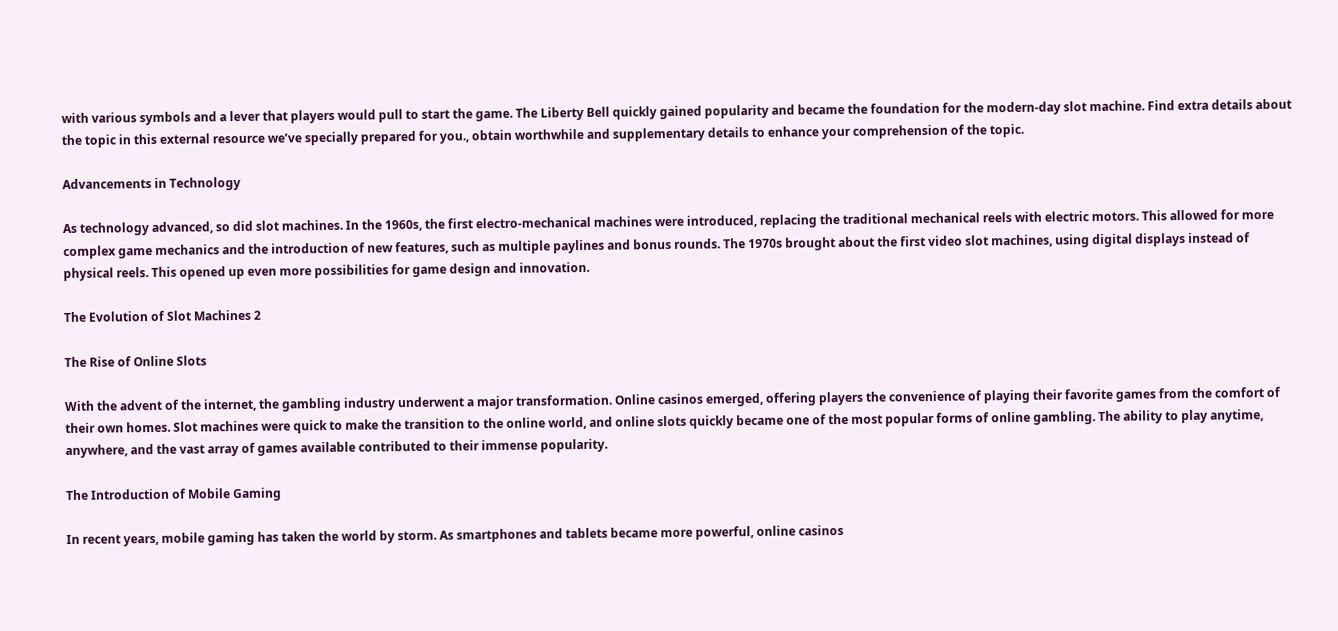with various symbols and a lever that players would pull to start the game. The Liberty Bell quickly gained popularity and became the foundation for the modern-day slot machine. Find extra details about the topic in this external resource we’ve specially prepared for you., obtain worthwhile and supplementary details to enhance your comprehension of the topic.

Advancements in Technology

As technology advanced, so did slot machines. In the 1960s, the first electro-mechanical machines were introduced, replacing the traditional mechanical reels with electric motors. This allowed for more complex game mechanics and the introduction of new features, such as multiple paylines and bonus rounds. The 1970s brought about the first video slot machines, using digital displays instead of physical reels. This opened up even more possibilities for game design and innovation.

The Evolution of Slot Machines 2

The Rise of Online Slots

With the advent of the internet, the gambling industry underwent a major transformation. Online casinos emerged, offering players the convenience of playing their favorite games from the comfort of their own homes. Slot machines were quick to make the transition to the online world, and online slots quickly became one of the most popular forms of online gambling. The ability to play anytime, anywhere, and the vast array of games available contributed to their immense popularity.

The Introduction of Mobile Gaming

In recent years, mobile gaming has taken the world by storm. As smartphones and tablets became more powerful, online casinos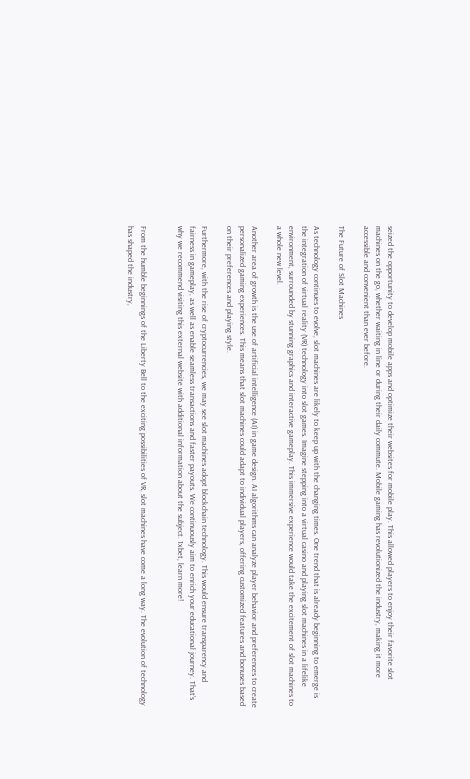seized the opportunity to develop mobile apps and optimize their websites for mobile play. This allowed players to enjoy their favorite slot machines on the go, whether waiting in line or during their daily commute. Mobile gaming has revolutionized the industry, making it more accessible and convenient than ever before.

The Future of Slot Machines

As technology continues to evolve, slot machines are likely to keep up with the changing times. One trend that is already beginning to emerge is the integration of virtual reality (VR) technology into slot games. Imagine stepping into a virtual casino and playing slot machines in a lifelike environment, surrounded by stunning graphics and interactive gameplay. This immersive experience would take the excitement of slot machines to a whole new level.

Another area of growth is the use of artificial intelligence (AI) in game design. AI algorithms can analyze player behavior and preferences to create personalized gaming experiences. This means that slot machines could adapt to individual players, offering customized features and bonuses based on their preferences and playing style.

Furthermore, with the rise of cryptocurrencies, we may see slot machines adopt blockchain technology. This would ensure transparency and fairness in gameplay, as well as enable seamless transactions and faster payouts. We continuously aim to enrich your educational journey. That’s why we recommend visiting this external website with additional information about the subject. 1xbet, learn more!


From the humble beginnings of the Liberty Bell to the exciting possibilities of VR, slot machines have come a long way. The evolution of technology has shaped the industry,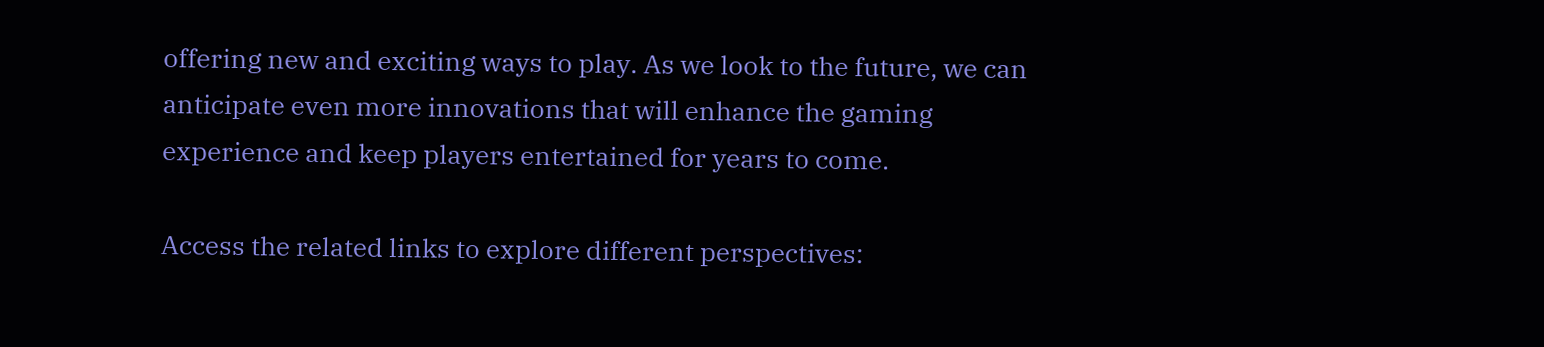offering new and exciting ways to play. As we look to the future, we can anticipate even more innovations that will enhance the gaming experience and keep players entertained for years to come.

Access the related links to explore different perspectives: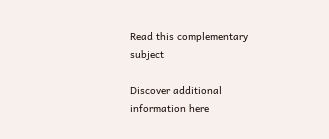Read this complementary subject

Discover additional information here